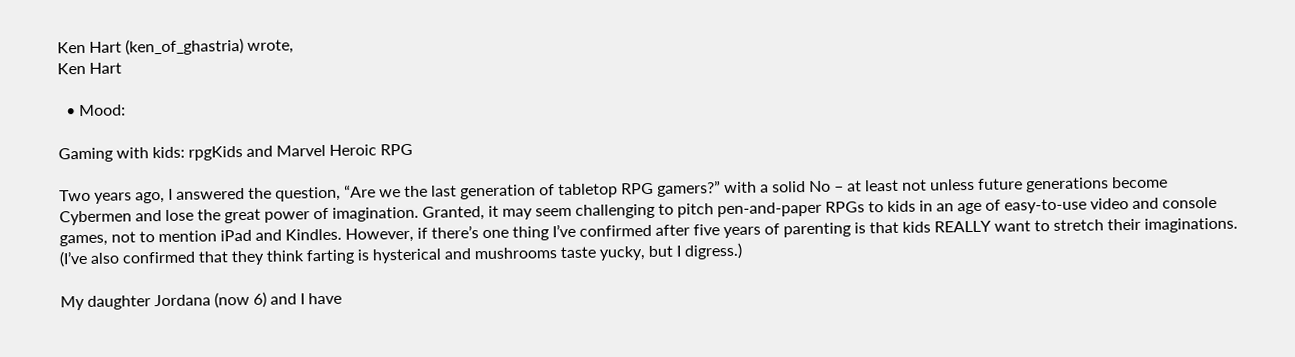Ken Hart (ken_of_ghastria) wrote,
Ken Hart

  • Mood:

Gaming with kids: rpgKids and Marvel Heroic RPG

Two years ago, I answered the question, “Are we the last generation of tabletop RPG gamers?” with a solid No – at least not unless future generations become Cybermen and lose the great power of imagination. Granted, it may seem challenging to pitch pen-and-paper RPGs to kids in an age of easy-to-use video and console games, not to mention iPad and Kindles. However, if there’s one thing I’ve confirmed after five years of parenting is that kids REALLY want to stretch their imaginations. (I’ve also confirmed that they think farting is hysterical and mushrooms taste yucky, but I digress.)

My daughter Jordana (now 6) and I have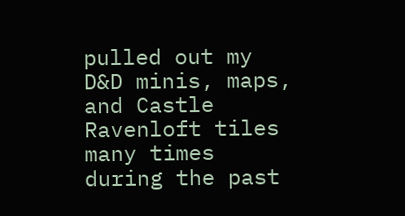pulled out my D&D minis, maps, and Castle Ravenloft tiles many times during the past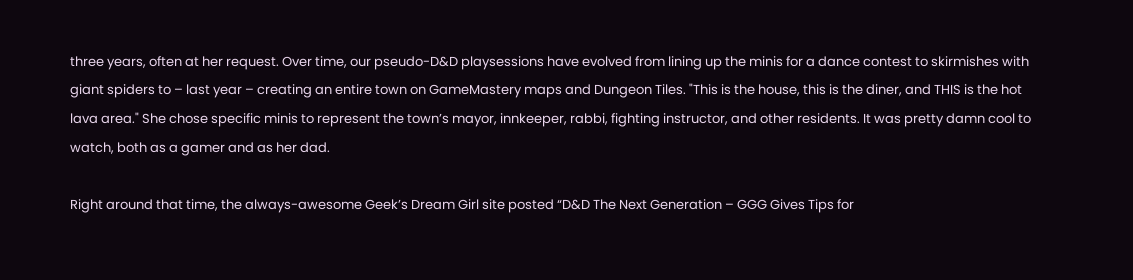three years, often at her request. Over time, our pseudo-D&D playsessions have evolved from lining up the minis for a dance contest to skirmishes with giant spiders to – last year – creating an entire town on GameMastery maps and Dungeon Tiles. "This is the house, this is the diner, and THIS is the hot lava area." She chose specific minis to represent the town’s mayor, innkeeper, rabbi, fighting instructor, and other residents. It was pretty damn cool to watch, both as a gamer and as her dad.

Right around that time, the always-awesome Geek’s Dream Girl site posted “D&D The Next Generation – GGG Gives Tips for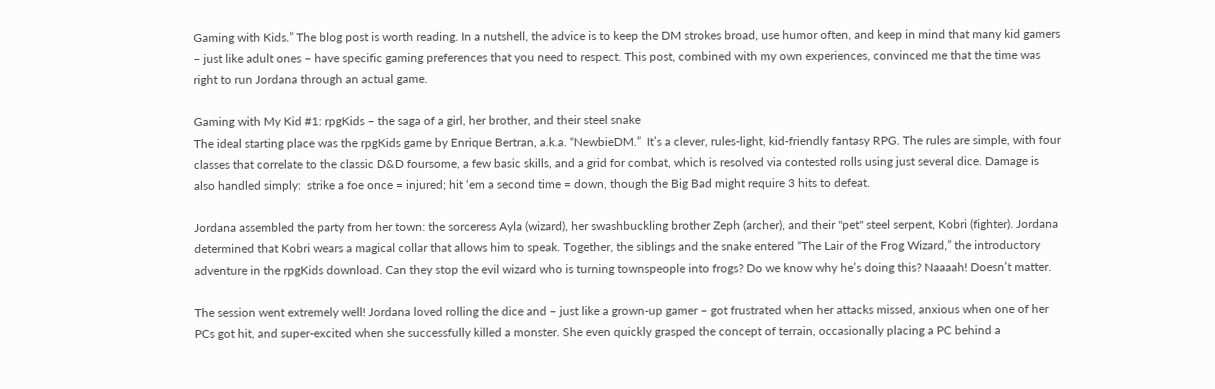Gaming with Kids.” The blog post is worth reading. In a nutshell, the advice is to keep the DM strokes broad, use humor often, and keep in mind that many kid gamers – just like adult ones – have specific gaming preferences that you need to respect. This post, combined with my own experiences, convinced me that the time was right to run Jordana through an actual game.

Gaming with My Kid #1: rpgKids – the saga of a girl, her brother, and their steel snake
The ideal starting place was the rpgKids game by Enrique Bertran, a.k.a. “NewbieDM.”  It’s a clever, rules-light, kid-friendly fantasy RPG. The rules are simple, with four classes that correlate to the classic D&D foursome, a few basic skills, and a grid for combat, which is resolved via contested rolls using just several dice. Damage is also handled simply:  strike a foe once = injured; hit ‘em a second time = down, though the Big Bad might require 3 hits to defeat.

Jordana assembled the party from her town: the sorceress Ayla (wizard), her swashbuckling brother Zeph (archer), and their "pet" steel serpent, Kobri (fighter). Jordana determined that Kobri wears a magical collar that allows him to speak. Together, the siblings and the snake entered “The Lair of the Frog Wizard,” the introductory adventure in the rpgKids download. Can they stop the evil wizard who is turning townspeople into frogs? Do we know why he’s doing this? Naaaah! Doesn’t matter.

The session went extremely well! Jordana loved rolling the dice and – just like a grown-up gamer – got frustrated when her attacks missed, anxious when one of her PCs got hit, and super-excited when she successfully killed a monster. She even quickly grasped the concept of terrain, occasionally placing a PC behind a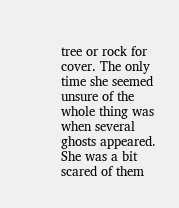tree or rock for cover. The only time she seemed unsure of the whole thing was when several ghosts appeared. She was a bit scared of them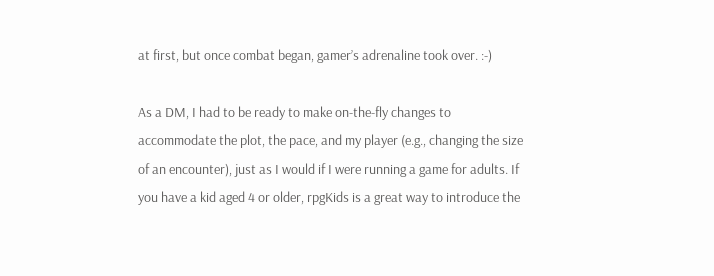at first, but once combat began, gamer’s adrenaline took over. :-)

As a DM, I had to be ready to make on-the-fly changes to accommodate the plot, the pace, and my player (e.g., changing the size of an encounter), just as I would if I were running a game for adults. If you have a kid aged 4 or older, rpgKids is a great way to introduce the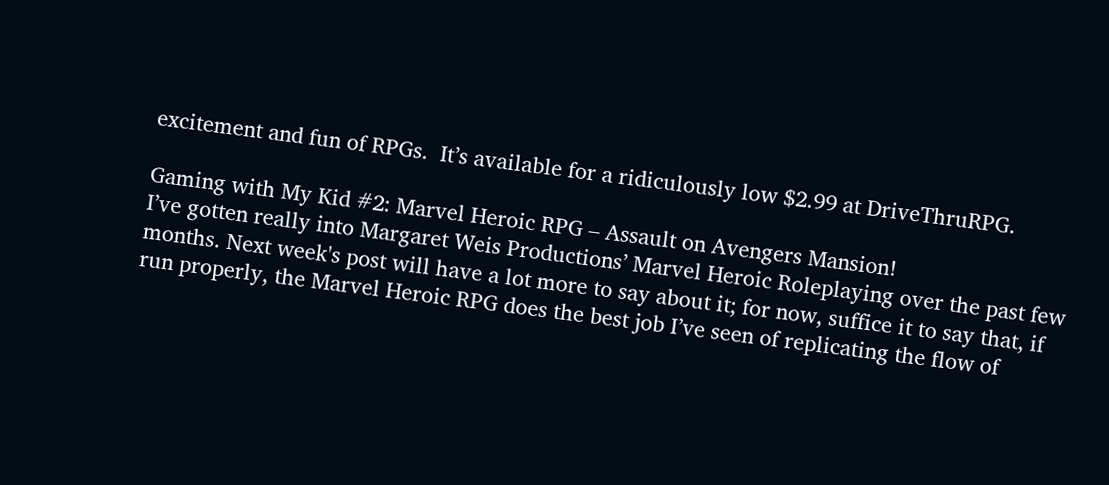excitement and fun of RPGs.  It’s available for a ridiculously low $2.99 at DriveThruRPG.

Gaming with My Kid #2: Marvel Heroic RPG – Assault on Avengers Mansion!
I’ve gotten really into Margaret Weis Productions’ Marvel Heroic Roleplaying over the past few months. Next week's post will have a lot more to say about it; for now, suffice it to say that, if run properly, the Marvel Heroic RPG does the best job I’ve seen of replicating the flow of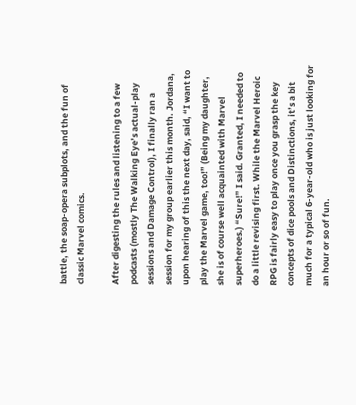battle, the soap-opera subplots, and the fun of classic Marvel comics.

After digesting the rules and listening to a few podcasts (mostly The Walking Eye’s actual-play sessions and Damage Control), I finally ran a session for my group earlier this month. Jordana, upon hearing of this the next day, said, “I want to play the Marvel game, too!” (Being my daughter, she is of course well acquainted with Marvel superheroes.) “Sure!” I said. Granted, I needed to do a little revising first. While the Marvel Heroic RPG is fairly easy to play once you grasp the key concepts of dice pools and Distinctions, it’s a bit much for a typical 6-year-old who is just looking for an hour or so of fun.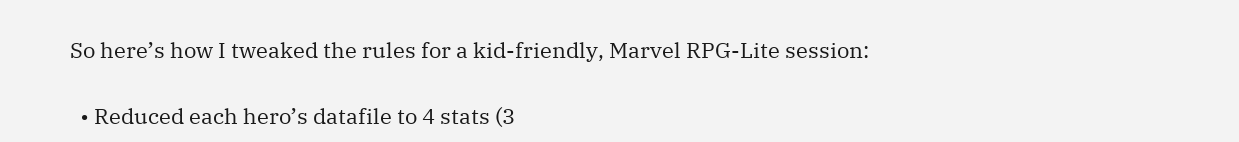So here’s how I tweaked the rules for a kid-friendly, Marvel RPG-Lite session:

  • Reduced each hero’s datafile to 4 stats (3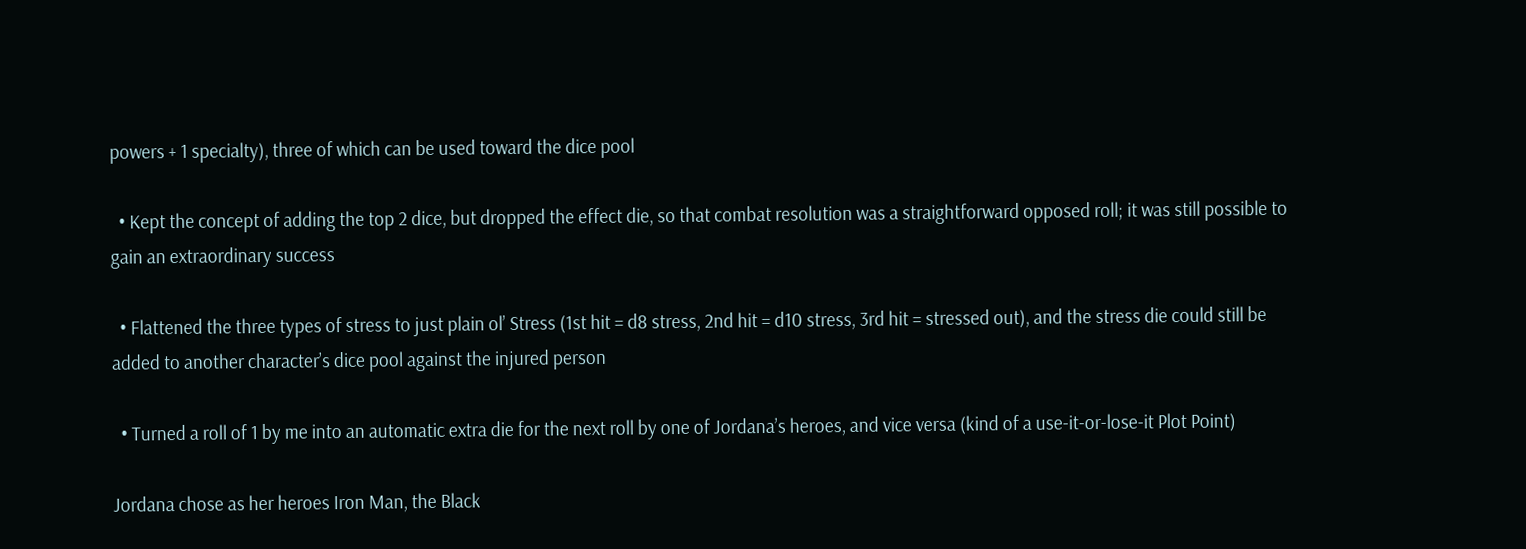powers + 1 specialty), three of which can be used toward the dice pool

  • Kept the concept of adding the top 2 dice, but dropped the effect die, so that combat resolution was a straightforward opposed roll; it was still possible to gain an extraordinary success

  • Flattened the three types of stress to just plain ol’ Stress (1st hit = d8 stress, 2nd hit = d10 stress, 3rd hit = stressed out), and the stress die could still be added to another character’s dice pool against the injured person

  • Turned a roll of 1 by me into an automatic extra die for the next roll by one of Jordana’s heroes, and vice versa (kind of a use-it-or-lose-it Plot Point)

Jordana chose as her heroes Iron Man, the Black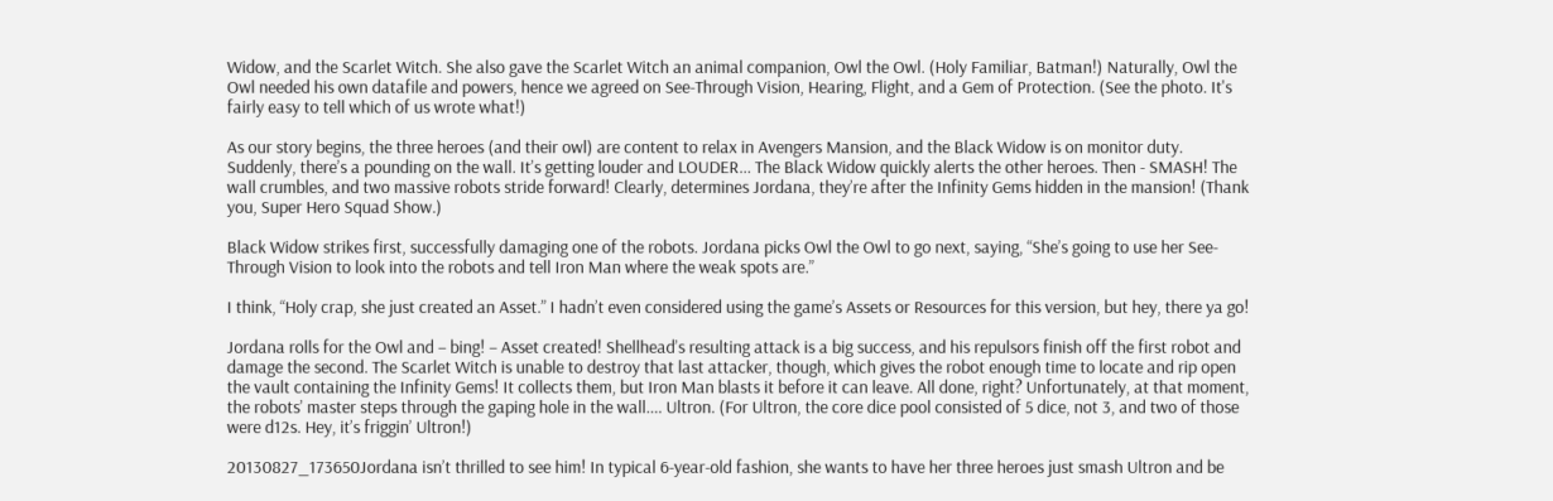Widow, and the Scarlet Witch. She also gave the Scarlet Witch an animal companion, Owl the Owl. (Holy Familiar, Batman!) Naturally, Owl the Owl needed his own datafile and powers, hence we agreed on See-Through Vision, Hearing, Flight, and a Gem of Protection. (See the photo. It's fairly easy to tell which of us wrote what!)

As our story begins, the three heroes (and their owl) are content to relax in Avengers Mansion, and the Black Widow is on monitor duty. Suddenly, there’s a pounding on the wall. It’s getting louder and LOUDER... The Black Widow quickly alerts the other heroes. Then - SMASH! The wall crumbles, and two massive robots stride forward! Clearly, determines Jordana, they’re after the Infinity Gems hidden in the mansion! (Thank you, Super Hero Squad Show.)

Black Widow strikes first, successfully damaging one of the robots. Jordana picks Owl the Owl to go next, saying, “She’s going to use her See-Through Vision to look into the robots and tell Iron Man where the weak spots are.”

I think, “Holy crap, she just created an Asset.” I hadn’t even considered using the game’s Assets or Resources for this version, but hey, there ya go!

Jordana rolls for the Owl and – bing! – Asset created! Shellhead’s resulting attack is a big success, and his repulsors finish off the first robot and damage the second. The Scarlet Witch is unable to destroy that last attacker, though, which gives the robot enough time to locate and rip open the vault containing the Infinity Gems! It collects them, but Iron Man blasts it before it can leave. All done, right? Unfortunately, at that moment, the robots’ master steps through the gaping hole in the wall.... Ultron. (For Ultron, the core dice pool consisted of 5 dice, not 3, and two of those were d12s. Hey, it’s friggin’ Ultron!)

20130827_173650Jordana isn’t thrilled to see him! In typical 6-year-old fashion, she wants to have her three heroes just smash Ultron and be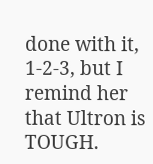done with it, 1-2-3, but I remind her that Ultron is TOUGH.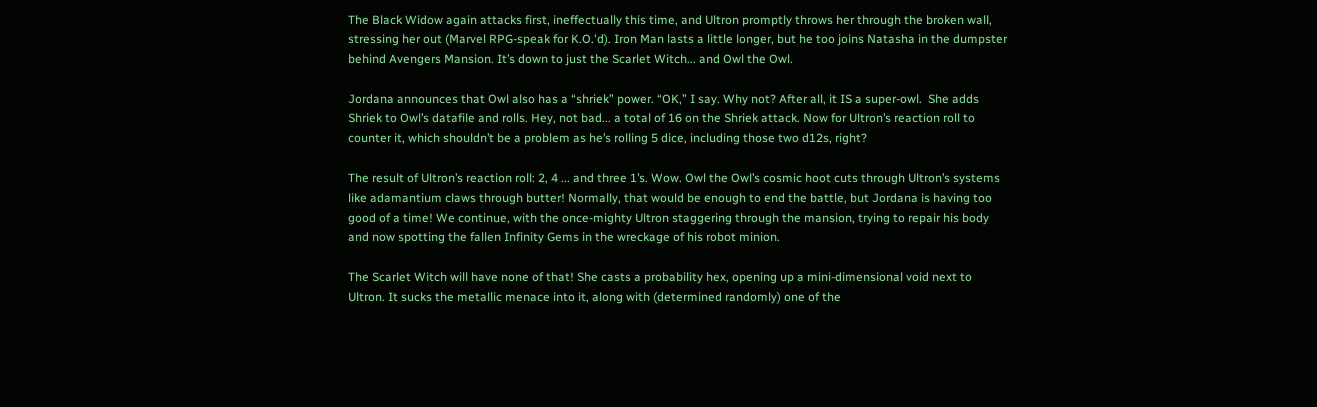The Black Widow again attacks first, ineffectually this time, and Ultron promptly throws her through the broken wall, stressing her out (Marvel RPG-speak for K.O.'d). Iron Man lasts a little longer, but he too joins Natasha in the dumpster behind Avengers Mansion. It’s down to just the Scarlet Witch... and Owl the Owl.

Jordana announces that Owl also has a “shriek” power. “OK,” I say. Why not? After all, it IS a super-owl.  She adds Shriek to Owl’s datafile and rolls. Hey, not bad... a total of 16 on the Shriek attack. Now for Ultron’s reaction roll to counter it, which shouldn’t be a problem as he’s rolling 5 dice, including those two d12s, right?

The result of Ultron’s reaction roll: 2, 4 ... and three 1’s. Wow. Owl the Owl’s cosmic hoot cuts through Ultron’s systems like adamantium claws through butter! Normally, that would be enough to end the battle, but Jordana is having too good of a time! We continue, with the once-mighty Ultron staggering through the mansion, trying to repair his body and now spotting the fallen Infinity Gems in the wreckage of his robot minion.

The Scarlet Witch will have none of that! She casts a probability hex, opening up a mini-dimensional void next to Ultron. It sucks the metallic menace into it, along with (determined randomly) one of the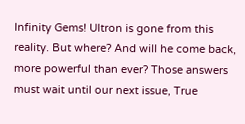Infinity Gems! Ultron is gone from this reality. But where? And will he come back, more powerful than ever? Those answers must wait until our next issue, True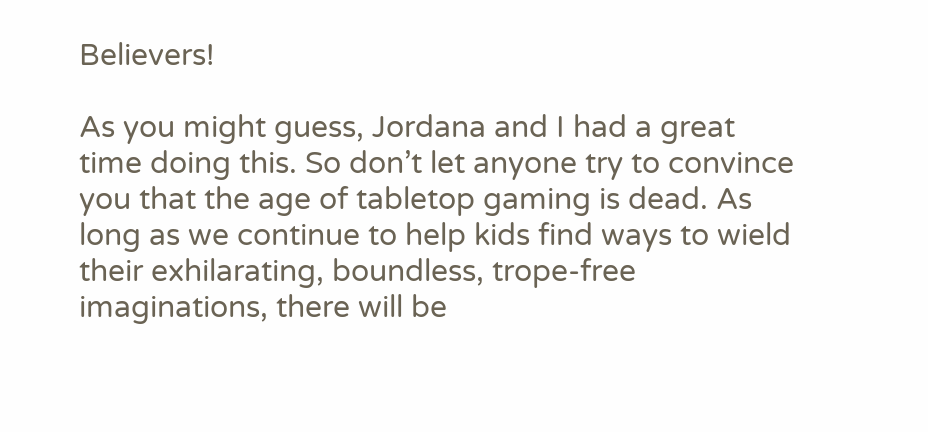Believers!

As you might guess, Jordana and I had a great time doing this. So don’t let anyone try to convince you that the age of tabletop gaming is dead. As long as we continue to help kids find ways to wield their exhilarating, boundless, trope-free imaginations, there will be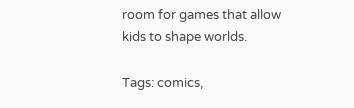room for games that allow kids to shape worlds.

Tags: comics,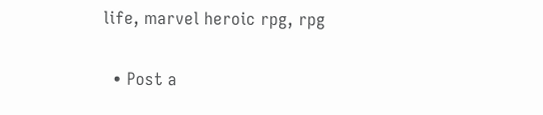life, marvel heroic rpg, rpg

  • Post a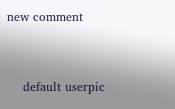new comment


    default userpic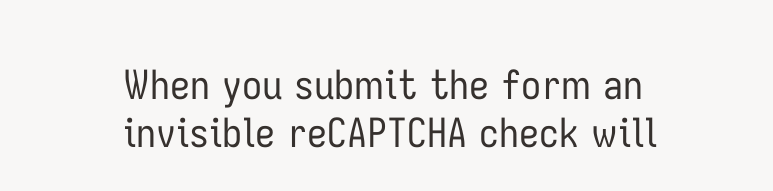When you submit the form an invisible reCAPTCHA check will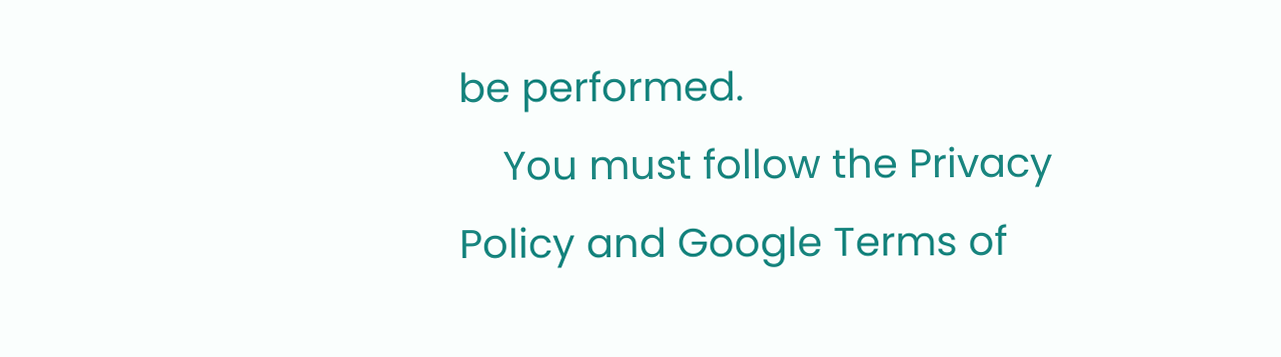be performed.
    You must follow the Privacy Policy and Google Terms of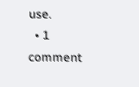use.
  • 1 comment